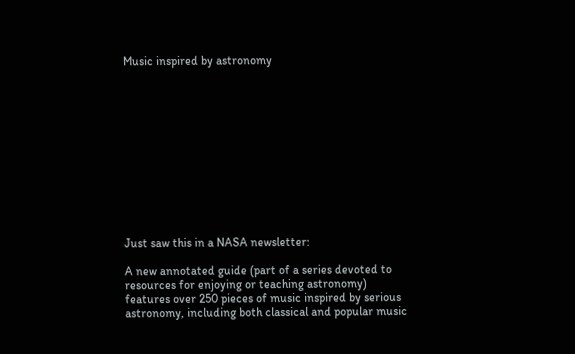Music inspired by astronomy












Just saw this in a NASA newsletter:

A new annotated guide (part of a series devoted to resources for enjoying or teaching astronomy) features over 250 pieces of music inspired by serious astronomy, including both classical and popular music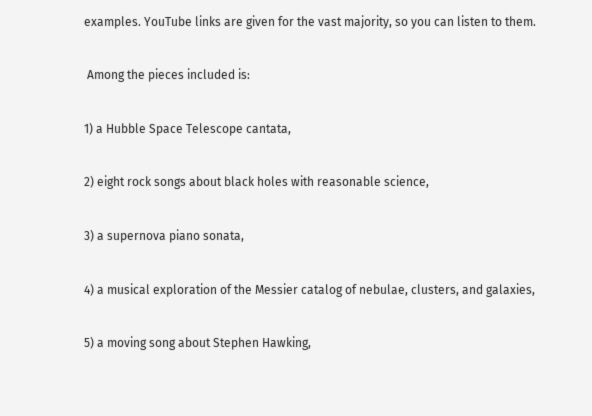examples. YouTube links are given for the vast majority, so you can listen to them.

 Among the pieces included is:

1) a Hubble Space Telescope cantata,

2) eight rock songs about black holes with reasonable science,

3) a supernova piano sonata,

4) a musical exploration of the Messier catalog of nebulae, clusters, and galaxies,

5) a moving song about Stephen Hawking,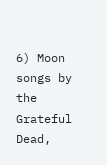6) Moon songs by the Grateful Dead,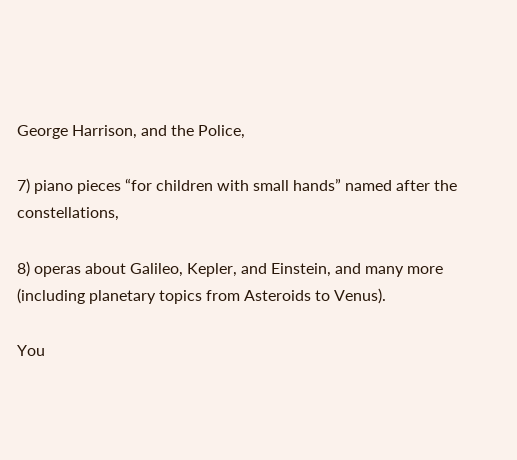George Harrison, and the Police,

7) piano pieces “for children with small hands” named after the constellations,

8) operas about Galileo, Kepler, and Einstein, and many more (including planetary topics from Asteroids to Venus).

You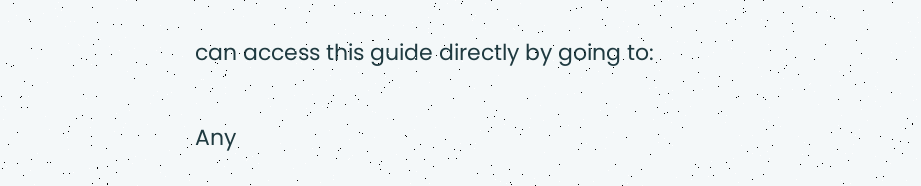can access this guide directly by going to:

Any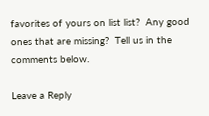favorites of yours on list list?  Any good ones that are missing?  Tell us in the comments below.

Leave a Reply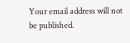Your email address will not be published.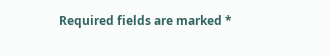Required fields are marked *